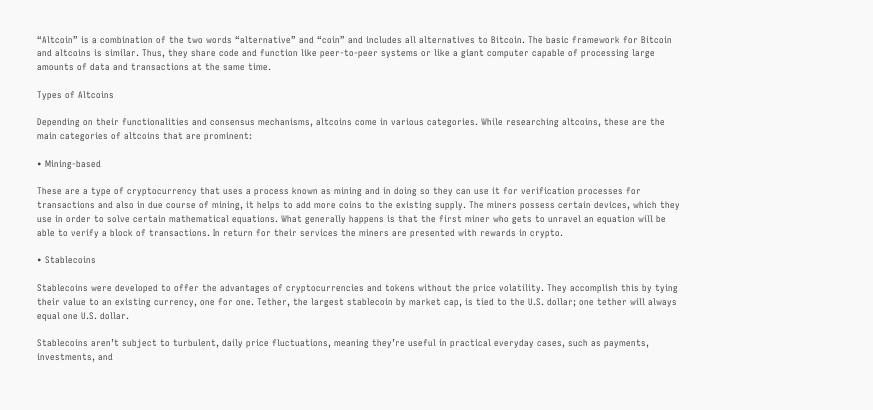“Altcoin” is a combination of the two words “alternative” and “coin” and includes all alternatives to Bitcoin. The basic framework for Bitcoin and altcoins is similar. Thus, they share code and function like peer-to-peer systems or like a giant computer capable of processing large amounts of data and transactions at the same time.

Types of Altcoins

Depending on their functionalities and consensus mechanisms, altcoins come in various categories. While researching altcoins, these are the main categories of altcoins that are prominent:

• Mining-based

These are a type of cryptocurrency that uses a process known as mining and in doing so they can use it for verification processes for transactions and also in due course of mining, it helps to add more coins to the existing supply. The miners possess certain devices, which they use in order to solve certain mathematical equations. What generally happens is that the first miner who gets to unravel an equation will be able to verify a block of transactions. In return for their services the miners are presented with rewards in crypto.

• Stablecoins

Stablecoins were developed to offer the advantages of cryptocurrencies and tokens without the price volatility. They accomplish this by tying their value to an existing currency, one for one. Tether, the largest stablecoin by market cap, is tied to the U.S. dollar; one tether will always equal one U.S. dollar.

Stablecoins aren’t subject to turbulent, daily price fluctuations, meaning they’re useful in practical everyday cases, such as payments, investments, and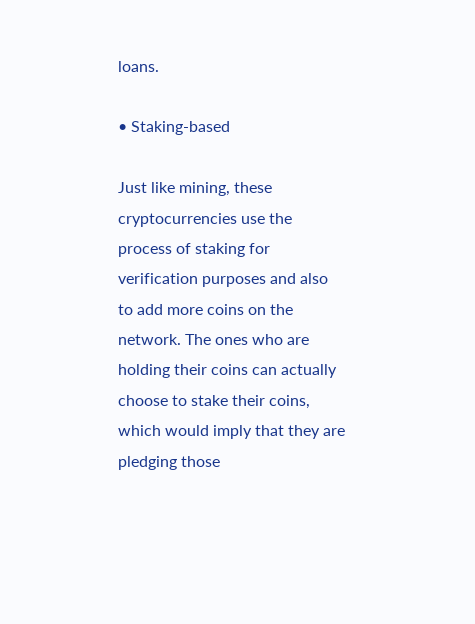loans.

• Staking-based

Just like mining, these cryptocurrencies use the process of staking for verification purposes and also to add more coins on the network. The ones who are holding their coins can actually choose to stake their coins, which would imply that they are pledging those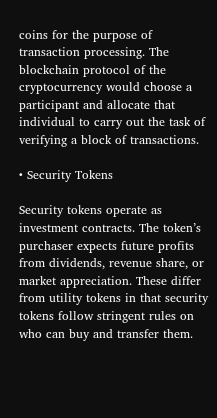coins for the purpose of transaction processing. The blockchain protocol of the cryptocurrency would choose a participant and allocate that individual to carry out the task of verifying a block of transactions.

• Security Tokens

Security tokens operate as investment contracts. The token’s purchaser expects future profits from dividends, revenue share, or market appreciation. These differ from utility tokens in that security tokens follow stringent rules on who can buy and transfer them.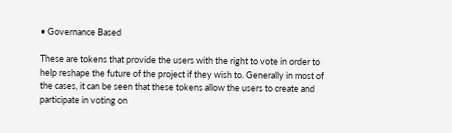• Governance Based

These are tokens that provide the users with the right to vote in order to help reshape the future of the project if they wish to. Generally in most of the cases, it can be seen that these tokens allow the users to create and participate in voting on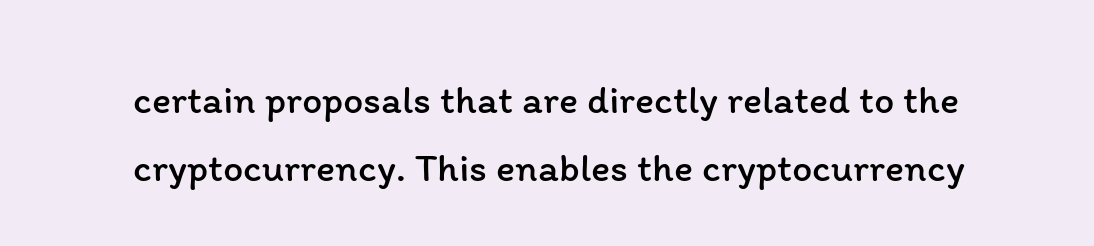certain proposals that are directly related to the cryptocurrency. This enables the cryptocurrency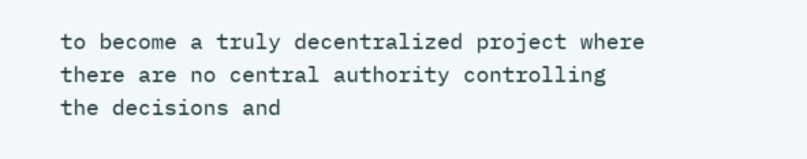to become a truly decentralized project where there are no central authority controlling the decisions and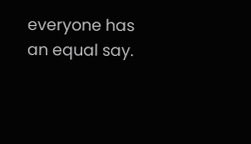everyone has an equal say.